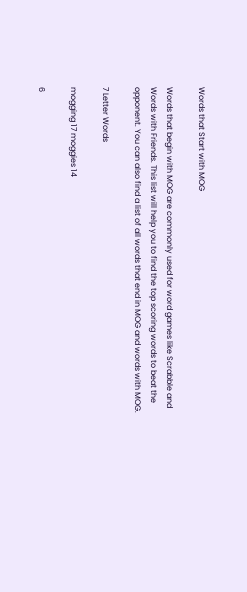Words that Start with MOG

Words that begin with MOG are commonly used for word games like Scrabble and Words with Friends. This list will help you to find the top scoring words to beat the opponent. You can also find a list of all words that end in MOG and words with MOG.

7 Letter Words

mogging 17 moggies 14

6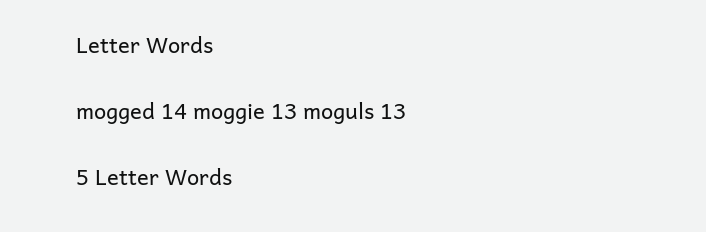Letter Words

mogged 14 moggie 13 moguls 13

5 Letter Words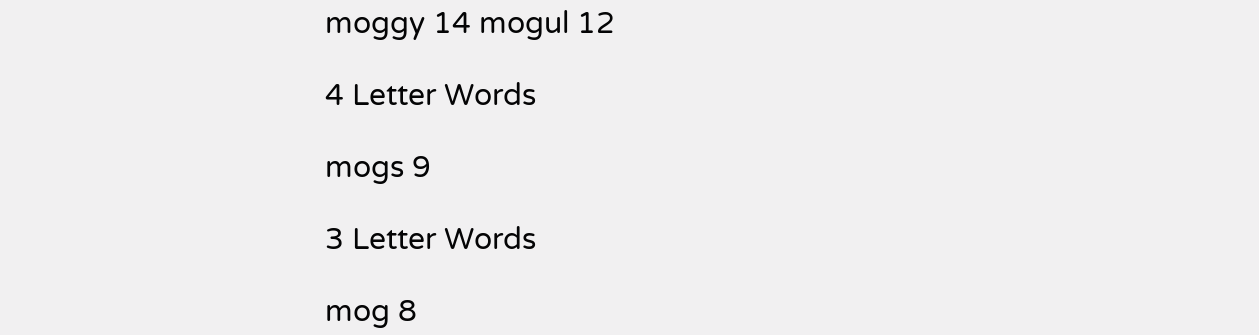moggy 14 mogul 12

4 Letter Words

mogs 9

3 Letter Words

mog 8